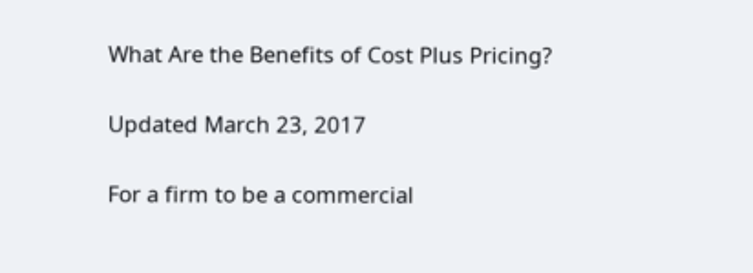What Are the Benefits of Cost Plus Pricing?

Updated March 23, 2017

For a firm to be a commercial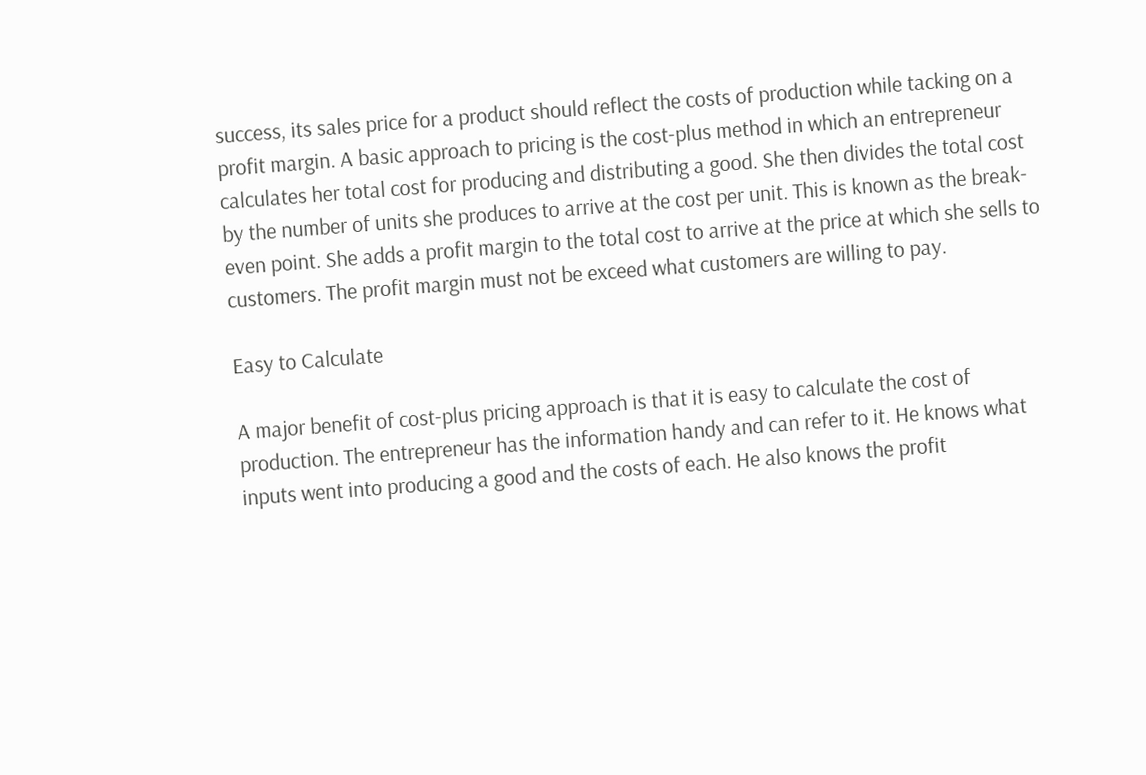success, its sales price for a product should reflect the costs of production while tacking on a profit margin. A basic approach to pricing is the cost-plus method in which an entrepreneur calculates her total cost for producing and distributing a good. She then divides the total cost by the number of units she produces to arrive at the cost per unit. This is known as the break-even point. She adds a profit margin to the total cost to arrive at the price at which she sells to customers. The profit margin must not be exceed what customers are willing to pay.

Easy to Calculate

A major benefit of cost-plus pricing approach is that it is easy to calculate the cost of production. The entrepreneur has the information handy and can refer to it. He knows what inputs went into producing a good and the costs of each. He also knows the profit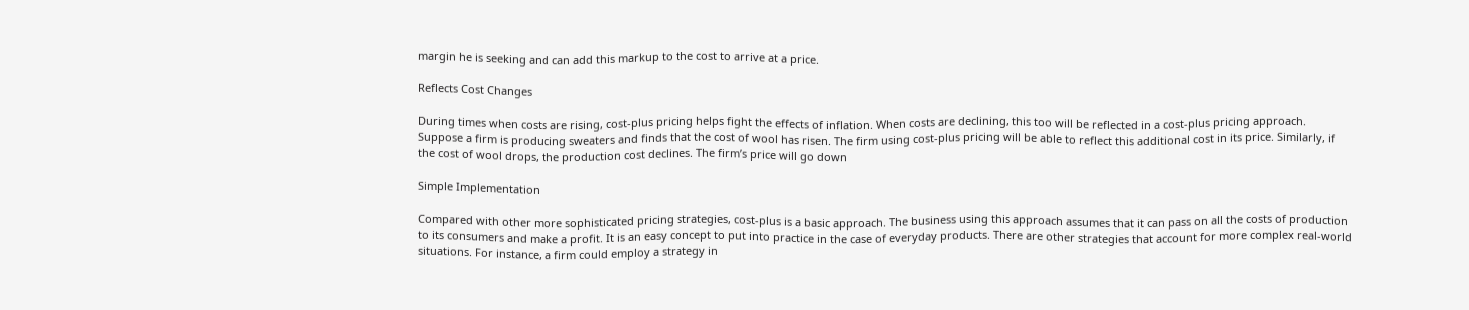margin he is seeking and can add this markup to the cost to arrive at a price.

Reflects Cost Changes

During times when costs are rising, cost-plus pricing helps fight the effects of inflation. When costs are declining, this too will be reflected in a cost-plus pricing approach. Suppose a firm is producing sweaters and finds that the cost of wool has risen. The firm using cost-plus pricing will be able to reflect this additional cost in its price. Similarly, if the cost of wool drops, the production cost declines. The firm’s price will go down

Simple Implementation

Compared with other more sophisticated pricing strategies, cost-plus is a basic approach. The business using this approach assumes that it can pass on all the costs of production to its consumers and make a profit. It is an easy concept to put into practice in the case of everyday products. There are other strategies that account for more complex real-world situations. For instance, a firm could employ a strategy in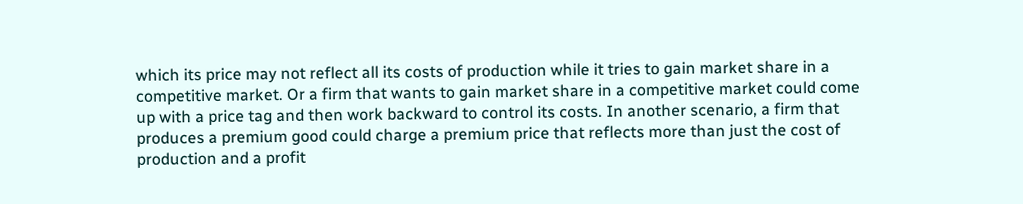which its price may not reflect all its costs of production while it tries to gain market share in a competitive market. Or a firm that wants to gain market share in a competitive market could come up with a price tag and then work backward to control its costs. In another scenario, a firm that produces a premium good could charge a premium price that reflects more than just the cost of production and a profit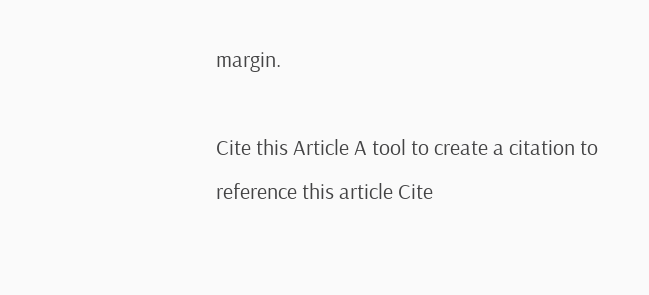margin.

Cite this Article A tool to create a citation to reference this article Cite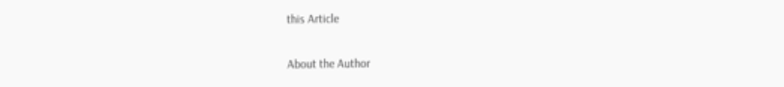this Article

About the Author